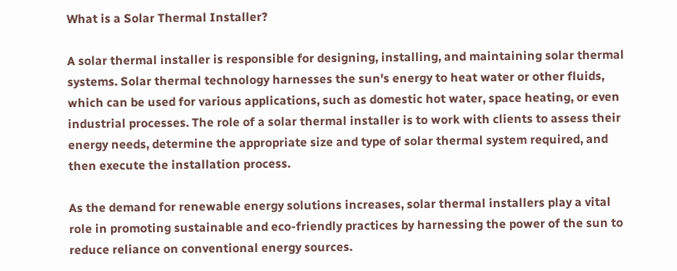What is a Solar Thermal Installer?

A solar thermal installer is responsible for designing, installing, and maintaining solar thermal systems. Solar thermal technology harnesses the sun's energy to heat water or other fluids, which can be used for various applications, such as domestic hot water, space heating, or even industrial processes. The role of a solar thermal installer is to work with clients to assess their energy needs, determine the appropriate size and type of solar thermal system required, and then execute the installation process.

As the demand for renewable energy solutions increases, solar thermal installers play a vital role in promoting sustainable and eco-friendly practices by harnessing the power of the sun to reduce reliance on conventional energy sources.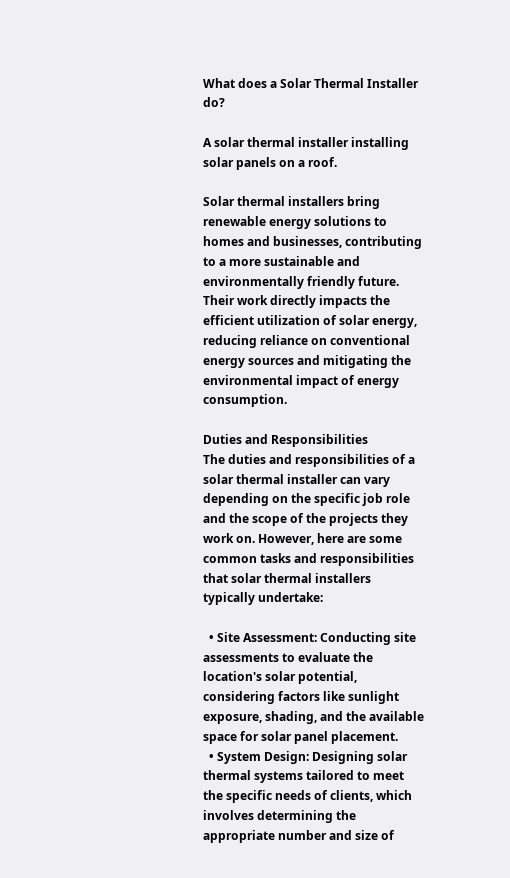What does a Solar Thermal Installer do?

A solar thermal installer installing solar panels on a roof.

Solar thermal installers bring renewable energy solutions to homes and businesses, contributing to a more sustainable and environmentally friendly future. Their work directly impacts the efficient utilization of solar energy, reducing reliance on conventional energy sources and mitigating the environmental impact of energy consumption.

Duties and Responsibilities
The duties and responsibilities of a solar thermal installer can vary depending on the specific job role and the scope of the projects they work on. However, here are some common tasks and responsibilities that solar thermal installers typically undertake:

  • Site Assessment: Conducting site assessments to evaluate the location's solar potential, considering factors like sunlight exposure, shading, and the available space for solar panel placement.
  • System Design: Designing solar thermal systems tailored to meet the specific needs of clients, which involves determining the appropriate number and size of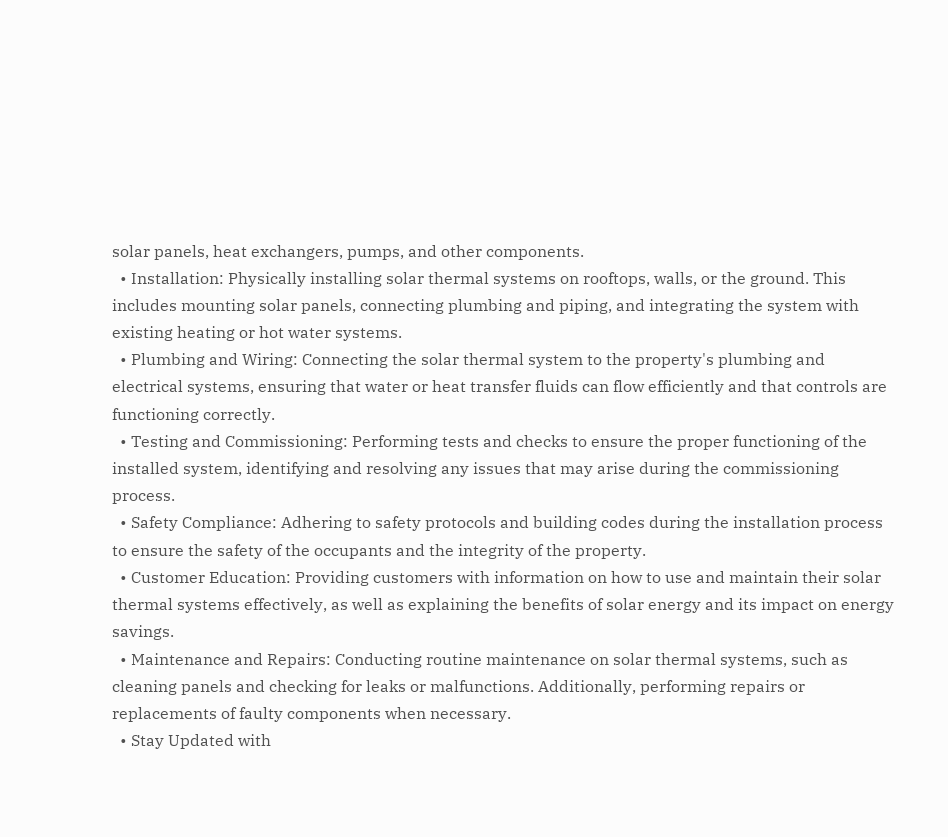solar panels, heat exchangers, pumps, and other components.
  • Installation: Physically installing solar thermal systems on rooftops, walls, or the ground. This includes mounting solar panels, connecting plumbing and piping, and integrating the system with existing heating or hot water systems.
  • Plumbing and Wiring: Connecting the solar thermal system to the property's plumbing and electrical systems, ensuring that water or heat transfer fluids can flow efficiently and that controls are functioning correctly.
  • Testing and Commissioning: Performing tests and checks to ensure the proper functioning of the installed system, identifying and resolving any issues that may arise during the commissioning process.
  • Safety Compliance: Adhering to safety protocols and building codes during the installation process to ensure the safety of the occupants and the integrity of the property.
  • Customer Education: Providing customers with information on how to use and maintain their solar thermal systems effectively, as well as explaining the benefits of solar energy and its impact on energy savings.
  • Maintenance and Repairs: Conducting routine maintenance on solar thermal systems, such as cleaning panels and checking for leaks or malfunctions. Additionally, performing repairs or replacements of faulty components when necessary.
  • Stay Updated with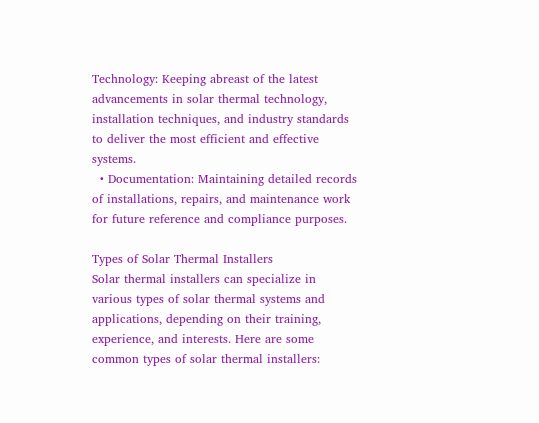Technology: Keeping abreast of the latest advancements in solar thermal technology, installation techniques, and industry standards to deliver the most efficient and effective systems.
  • Documentation: Maintaining detailed records of installations, repairs, and maintenance work for future reference and compliance purposes.

Types of Solar Thermal Installers
Solar thermal installers can specialize in various types of solar thermal systems and applications, depending on their training, experience, and interests. Here are some common types of solar thermal installers: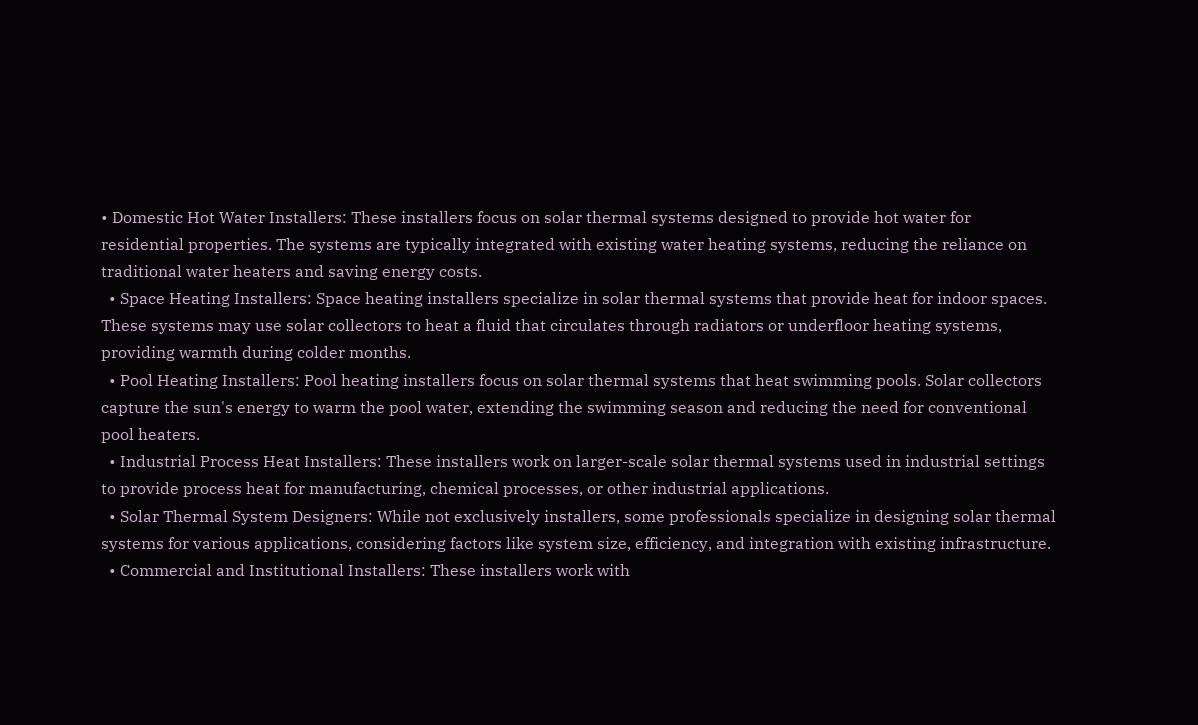• Domestic Hot Water Installers: These installers focus on solar thermal systems designed to provide hot water for residential properties. The systems are typically integrated with existing water heating systems, reducing the reliance on traditional water heaters and saving energy costs.
  • Space Heating Installers: Space heating installers specialize in solar thermal systems that provide heat for indoor spaces. These systems may use solar collectors to heat a fluid that circulates through radiators or underfloor heating systems, providing warmth during colder months.
  • Pool Heating Installers: Pool heating installers focus on solar thermal systems that heat swimming pools. Solar collectors capture the sun's energy to warm the pool water, extending the swimming season and reducing the need for conventional pool heaters.
  • Industrial Process Heat Installers: These installers work on larger-scale solar thermal systems used in industrial settings to provide process heat for manufacturing, chemical processes, or other industrial applications.
  • Solar Thermal System Designers: While not exclusively installers, some professionals specialize in designing solar thermal systems for various applications, considering factors like system size, efficiency, and integration with existing infrastructure.
  • Commercial and Institutional Installers: These installers work with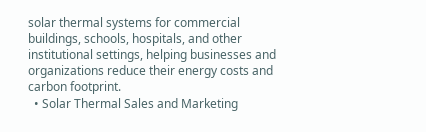solar thermal systems for commercial buildings, schools, hospitals, and other institutional settings, helping businesses and organizations reduce their energy costs and carbon footprint.
  • Solar Thermal Sales and Marketing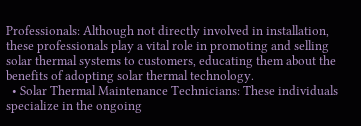Professionals: Although not directly involved in installation, these professionals play a vital role in promoting and selling solar thermal systems to customers, educating them about the benefits of adopting solar thermal technology.
  • Solar Thermal Maintenance Technicians: These individuals specialize in the ongoing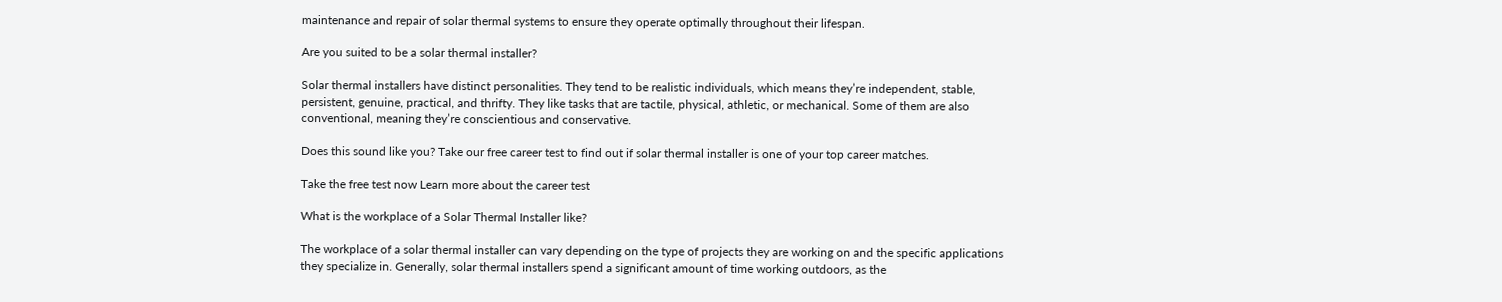maintenance and repair of solar thermal systems to ensure they operate optimally throughout their lifespan.

Are you suited to be a solar thermal installer?

Solar thermal installers have distinct personalities. They tend to be realistic individuals, which means they’re independent, stable, persistent, genuine, practical, and thrifty. They like tasks that are tactile, physical, athletic, or mechanical. Some of them are also conventional, meaning they’re conscientious and conservative.

Does this sound like you? Take our free career test to find out if solar thermal installer is one of your top career matches.

Take the free test now Learn more about the career test

What is the workplace of a Solar Thermal Installer like?

The workplace of a solar thermal installer can vary depending on the type of projects they are working on and the specific applications they specialize in. Generally, solar thermal installers spend a significant amount of time working outdoors, as the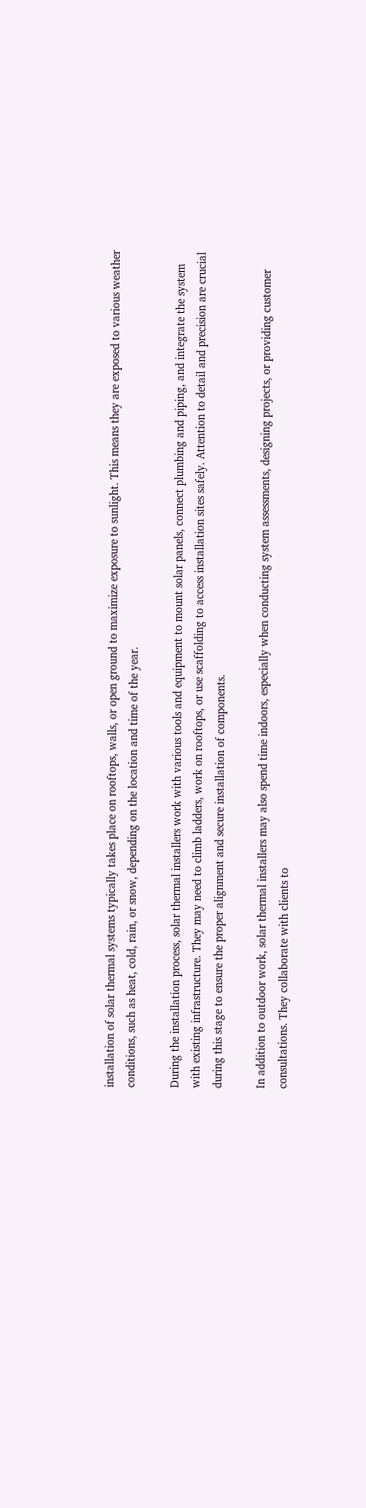installation of solar thermal systems typically takes place on rooftops, walls, or open ground to maximize exposure to sunlight. This means they are exposed to various weather conditions, such as heat, cold, rain, or snow, depending on the location and time of the year.

During the installation process, solar thermal installers work with various tools and equipment to mount solar panels, connect plumbing and piping, and integrate the system with existing infrastructure. They may need to climb ladders, work on rooftops, or use scaffolding to access installation sites safely. Attention to detail and precision are crucial during this stage to ensure the proper alignment and secure installation of components.

In addition to outdoor work, solar thermal installers may also spend time indoors, especially when conducting system assessments, designing projects, or providing customer consultations. They collaborate with clients to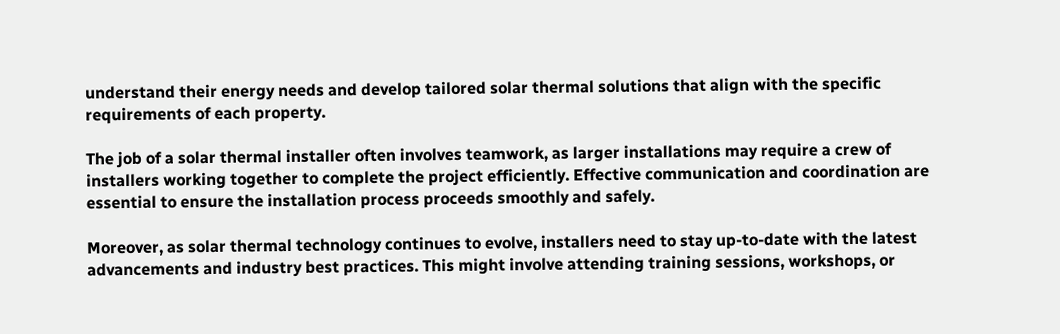understand their energy needs and develop tailored solar thermal solutions that align with the specific requirements of each property.

The job of a solar thermal installer often involves teamwork, as larger installations may require a crew of installers working together to complete the project efficiently. Effective communication and coordination are essential to ensure the installation process proceeds smoothly and safely.

Moreover, as solar thermal technology continues to evolve, installers need to stay up-to-date with the latest advancements and industry best practices. This might involve attending training sessions, workshops, or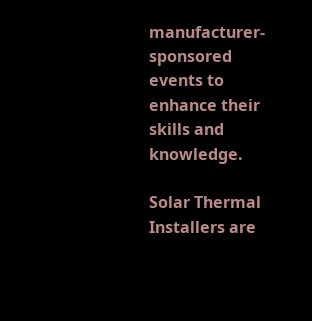manufacturer-sponsored events to enhance their skills and knowledge.

Solar Thermal Installers are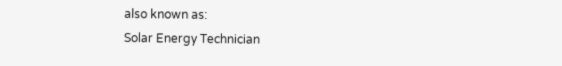also known as:
Solar Energy Technician